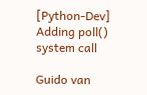[Python-Dev] Adding poll() system call

Guido van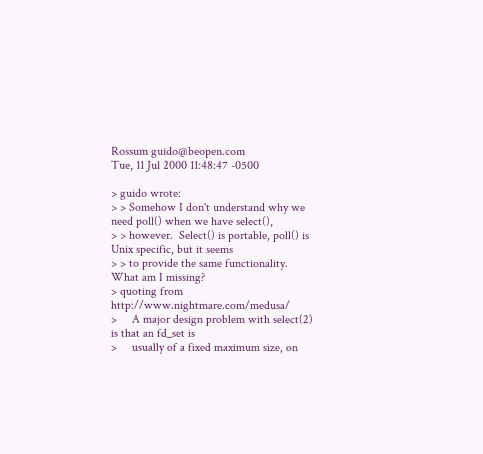Rossum guido@beopen.com
Tue, 11 Jul 2000 11:48:47 -0500

> guido wrote:
> > Somehow I don't understand why we need poll() when we have select(),
> > however.  Select() is portable, poll() is Unix specific, but it seems
> > to provide the same functionality.  What am I missing?
> quoting from http://www.nightmare.com/medusa/
>     A major design problem with select(2) is that an fd_set is
>     usually of a fixed maximum size, on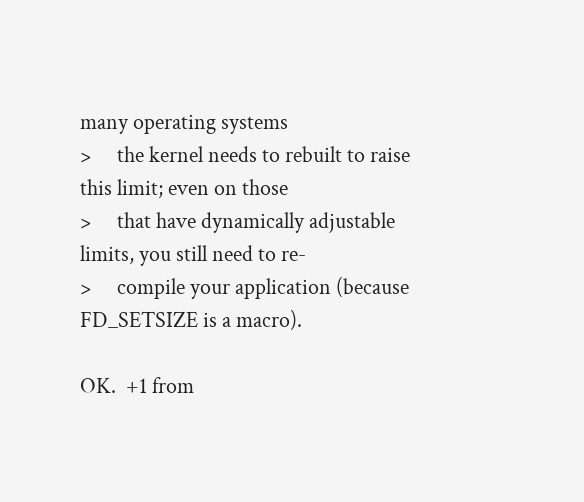many operating systems
>     the kernel needs to rebuilt to raise this limit; even on those
>     that have dynamically adjustable limits, you still need to re-
>     compile your application (because FD_SETSIZE is a macro).

OK.  +1 from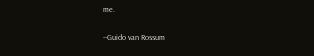me.

--Guido van Rossum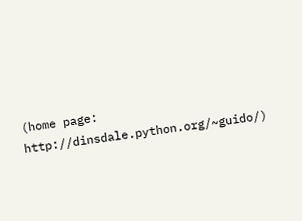(home page: http://dinsdale.python.org/~guido/)